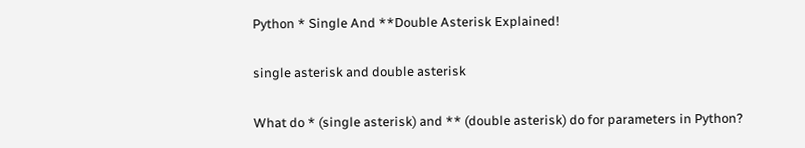Python * Single And **Double Asterisk Explained!

single asterisk and double asterisk

What do * (single asterisk) and ** (double asterisk) do for parameters in Python?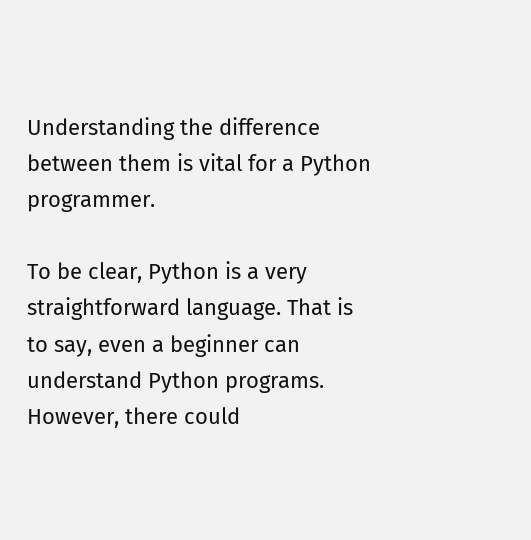Understanding the difference between them is vital for a Python programmer.

To be clear, Python is a very straightforward language. That is to say, even a beginner can understand Python programs. However, there could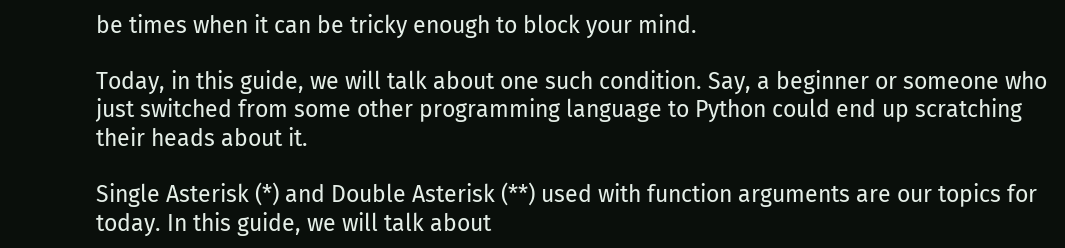be times when it can be tricky enough to block your mind.

Today, in this guide, we will talk about one such condition. Say, a beginner or someone who just switched from some other programming language to Python could end up scratching their heads about it.

Single Asterisk (*) and Double Asterisk (**) used with function arguments are our topics for today. In this guide, we will talk about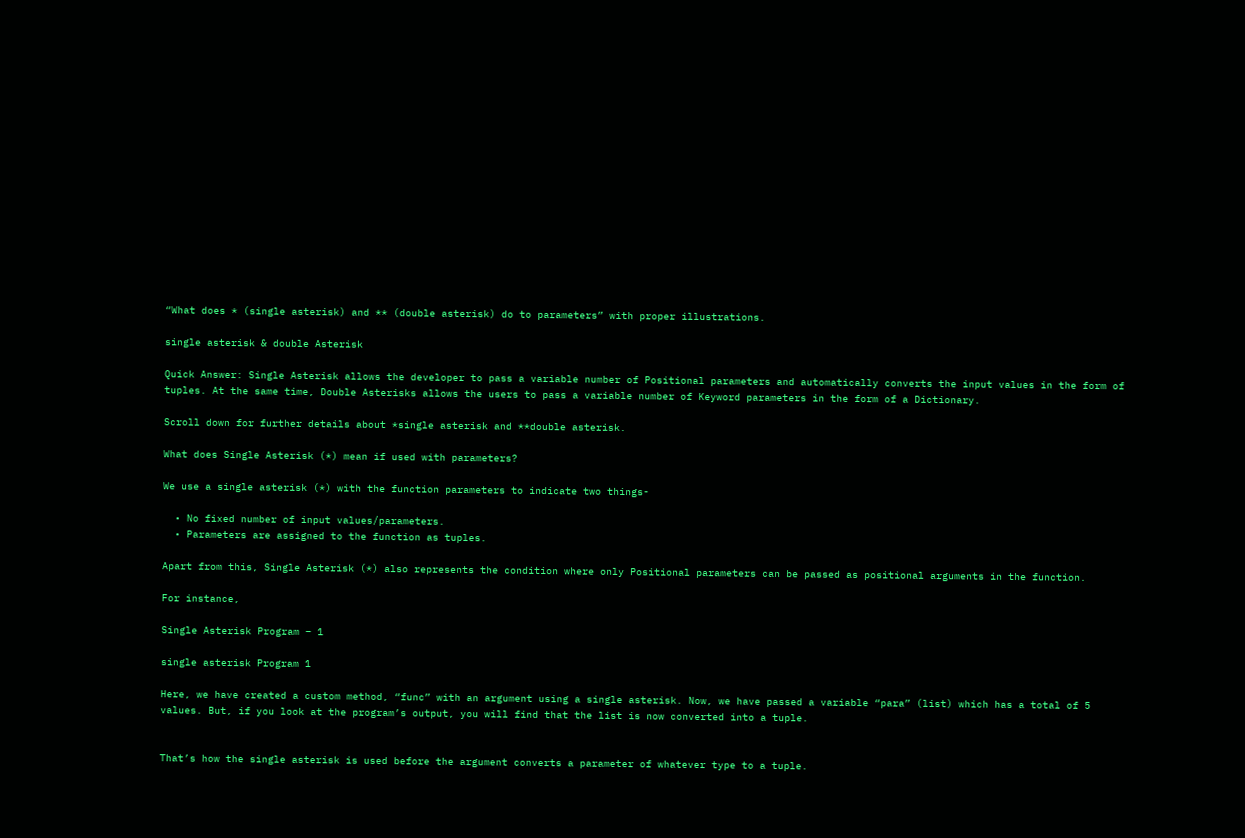“What does * (single asterisk) and ** (double asterisk) do to parameters” with proper illustrations.

single asterisk & double Asterisk

Quick Answer: Single Asterisk allows the developer to pass a variable number of Positional parameters and automatically converts the input values in the form of tuples. At the same time, Double Asterisks allows the users to pass a variable number of Keyword parameters in the form of a Dictionary.

Scroll down for further details about *single asterisk and **double asterisk.

What does Single Asterisk (*) mean if used with parameters?

We use a single asterisk (*) with the function parameters to indicate two things-

  • No fixed number of input values/parameters.
  • Parameters are assigned to the function as tuples.

Apart from this, Single Asterisk (*) also represents the condition where only Positional parameters can be passed as positional arguments in the function.

For instance,

Single Asterisk Program – 1

single asterisk Program 1

Here, we have created a custom method, “func” with an argument using a single asterisk. Now, we have passed a variable “para” (list) which has a total of 5 values. But, if you look at the program’s output, you will find that the list is now converted into a tuple.


That’s how the single asterisk is used before the argument converts a parameter of whatever type to a tuple.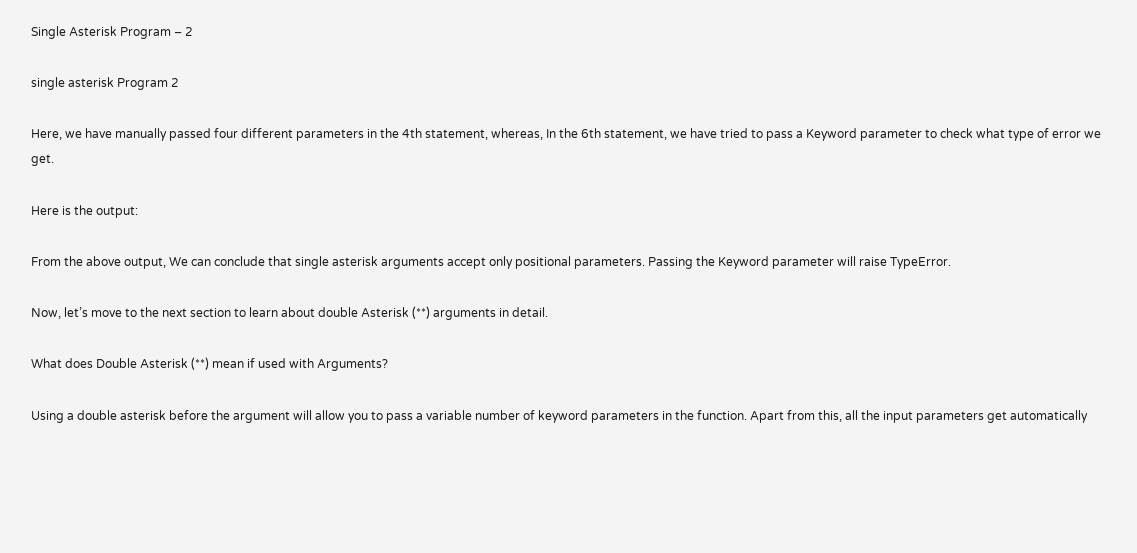Single Asterisk Program – 2

single asterisk Program 2

Here, we have manually passed four different parameters in the 4th statement, whereas, In the 6th statement, we have tried to pass a Keyword parameter to check what type of error we get.

Here is the output:

From the above output, We can conclude that single asterisk arguments accept only positional parameters. Passing the Keyword parameter will raise TypeError.

Now, let’s move to the next section to learn about double Asterisk (**) arguments in detail.

What does Double Asterisk (**) mean if used with Arguments?

Using a double asterisk before the argument will allow you to pass a variable number of keyword parameters in the function. Apart from this, all the input parameters get automatically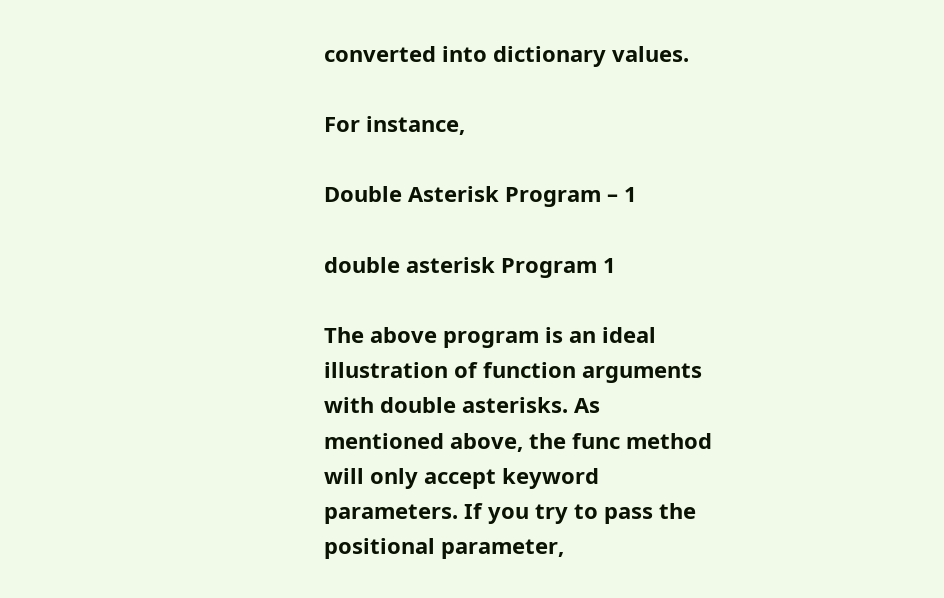converted into dictionary values.

For instance,

Double Asterisk Program – 1

double asterisk Program 1

The above program is an ideal illustration of function arguments with double asterisks. As mentioned above, the func method will only accept keyword parameters. If you try to pass the positional parameter,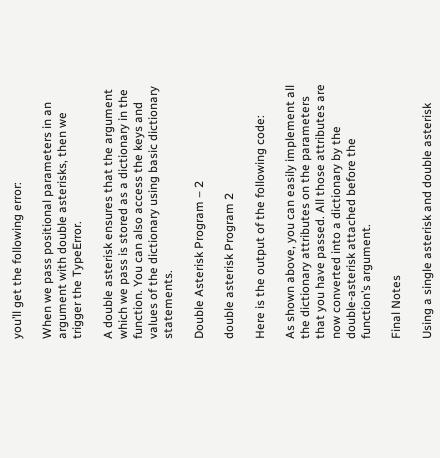you’ll get the following error:

When we pass positional parameters in an argument with double asterisks, then we trigger the TypeError.

A double asterisk ensures that the argument which we pass is stored as a dictionary in the function. You can also access the keys and values of the dictionary using basic dictionary statements.

Double Asterisk Program – 2

double asterisk Program 2

Here is the output of the following code:

As shown above, you can easily implement all the dictionary attributes on the parameters that you have passed. All those attributes are now converted into a dictionary by the double-asterisk attached before the function’s argument.

Final Notes

Using a single asterisk and double asterisk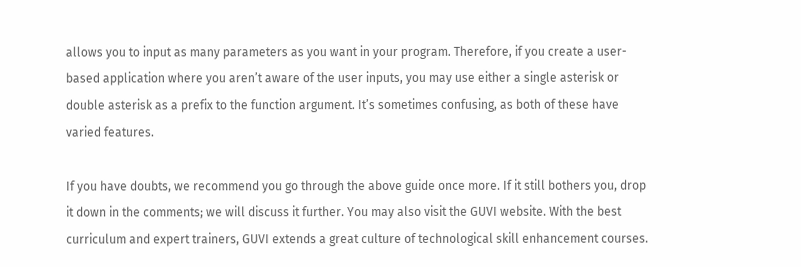allows you to input as many parameters as you want in your program. Therefore, if you create a user-based application where you aren’t aware of the user inputs, you may use either a single asterisk or double asterisk as a prefix to the function argument. It’s sometimes confusing, as both of these have varied features.

If you have doubts, we recommend you go through the above guide once more. If it still bothers you, drop it down in the comments; we will discuss it further. You may also visit the GUVI website. With the best curriculum and expert trainers, GUVI extends a great culture of technological skill enhancement courses.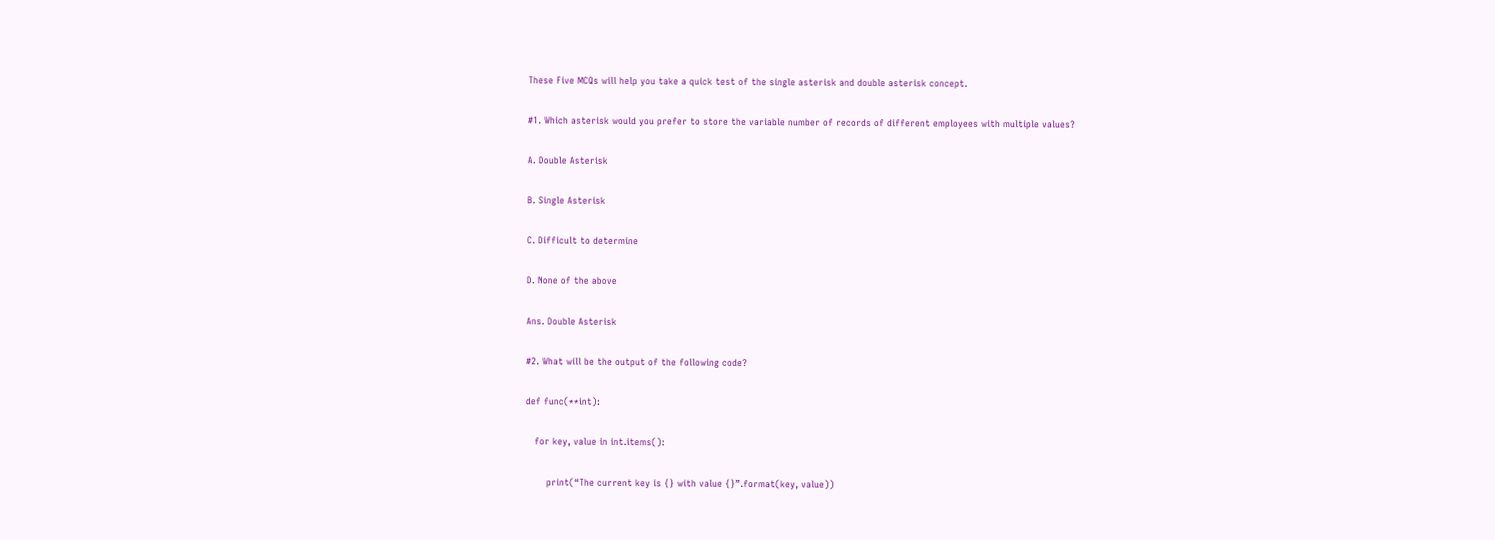These Five MCQs will help you take a quick test of the single asterisk and double asterisk concept.

#1. Which asterisk would you prefer to store the variable number of records of different employees with multiple values?

A. Double Asterisk

B. Single Asterisk

C. Difficult to determine

D. None of the above

Ans. Double Asterisk

#2. What will be the output of the following code?

def func(**int):

   for key, value in int.items():

       print(“The current key is {} with value {}”.format(key, value))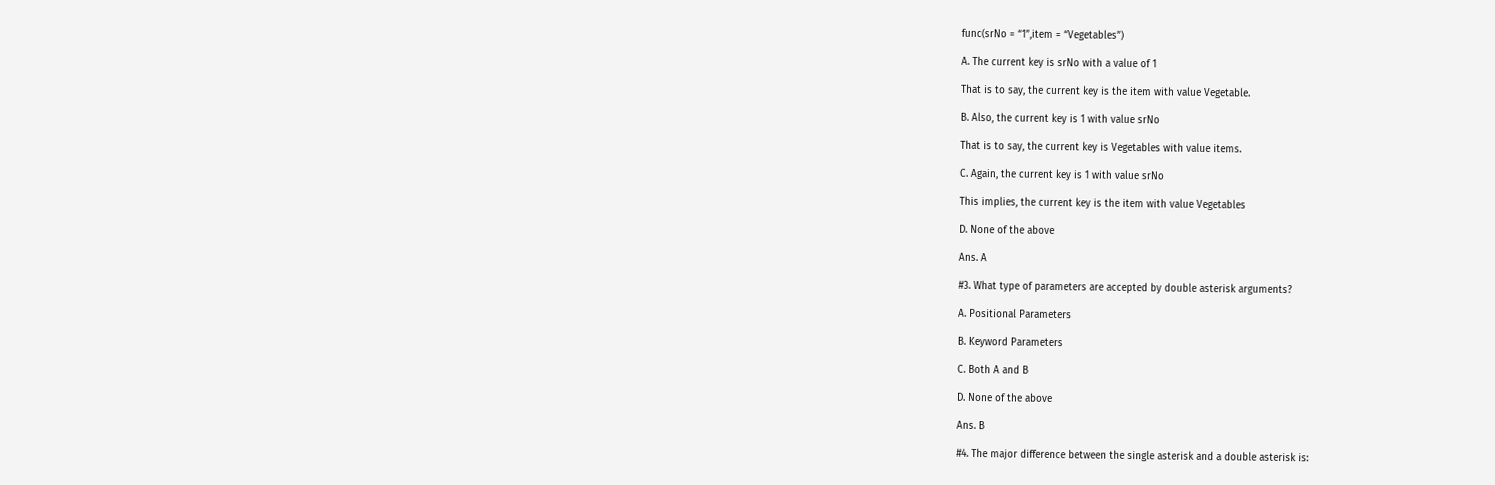func(srNo = “1”,item = “Vegetables”)

A. The current key is srNo with a value of 1

That is to say, the current key is the item with value Vegetable.

B. Also, the current key is 1 with value srNo

That is to say, the current key is Vegetables with value items.

C. Again, the current key is 1 with value srNo

This implies, the current key is the item with value Vegetables

D. None of the above

Ans. A

#3. What type of parameters are accepted by double asterisk arguments?

A. Positional Parameters

B. Keyword Parameters

C. Both A and B

D. None of the above

Ans. B

#4. The major difference between the single asterisk and a double asterisk is: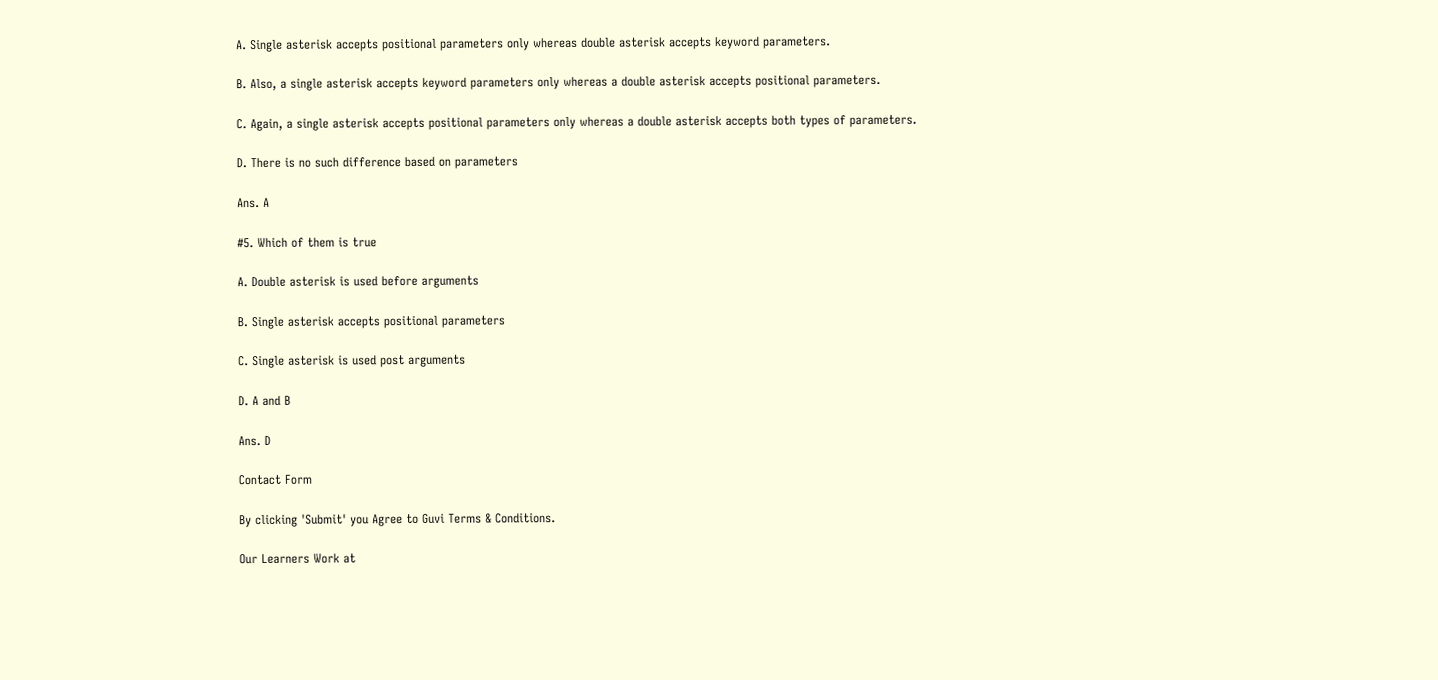A. Single asterisk accepts positional parameters only whereas double asterisk accepts keyword parameters.

B. Also, a single asterisk accepts keyword parameters only whereas a double asterisk accepts positional parameters.

C. Again, a single asterisk accepts positional parameters only whereas a double asterisk accepts both types of parameters.

D. There is no such difference based on parameters

Ans. A

#5. Which of them is true

A. Double asterisk is used before arguments

B. Single asterisk accepts positional parameters

C. Single asterisk is used post arguments

D. A and B

Ans. D

Contact Form

By clicking 'Submit' you Agree to Guvi Terms & Conditions.

Our Learners Work at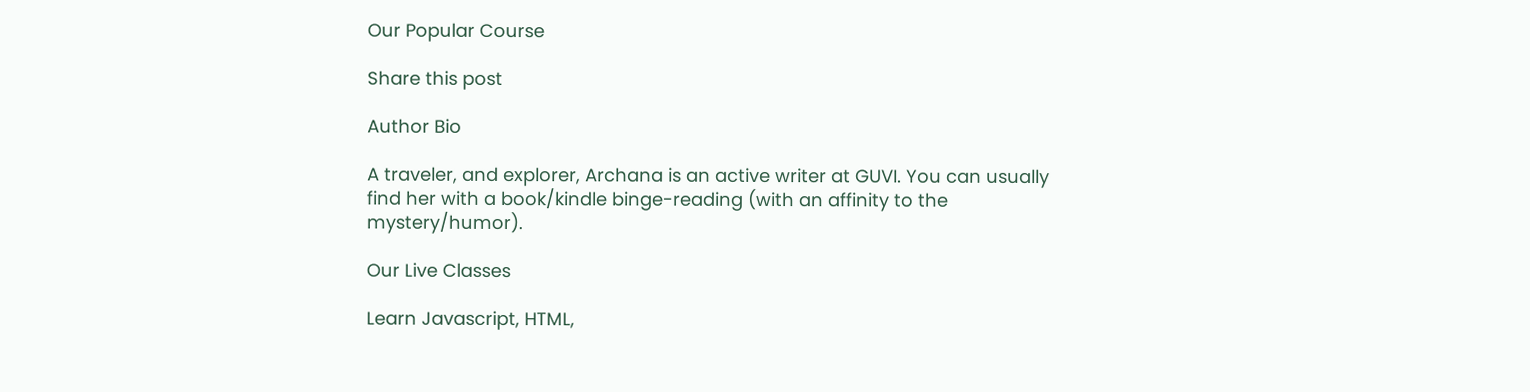Our Popular Course

Share this post

Author Bio

A traveler, and explorer, Archana is an active writer at GUVI. You can usually find her with a book/kindle binge-reading (with an affinity to the mystery/humor).

Our Live Classes

Learn Javascript, HTML,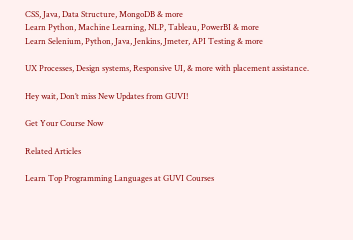CSS, Java, Data Structure, MongoDB & more
Learn Python, Machine Learning, NLP, Tableau, PowerBI & more
Learn Selenium, Python, Java, Jenkins, Jmeter, API Testing & more

UX Processes, Design systems, Responsive UI, & more with placement assistance.

Hey wait, Don’t miss New Updates from GUVI!

Get Your Course Now

Related Articles

Learn Top Programming Languages at GUVI Courses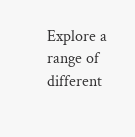Explore a range of different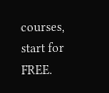courses, start for FREE.